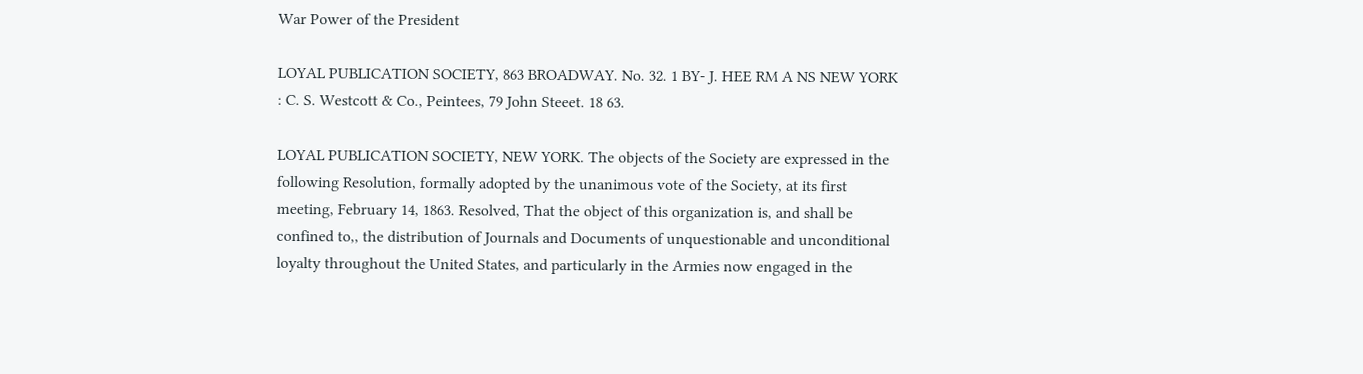War Power of the President

LOYAL PUBLICATION SOCIETY, 863 BROADWAY. No. 32. 1 BY- J. HEE RM A NS NEW YORK : C. S. Westcott & Co., Peintees, 79 John Steeet. 18 63.

LOYAL PUBLICATION SOCIETY, NEW YORK. The objects of the Society are expressed in the following Resolution, formally adopted by the unanimous vote of the Society, at its first meeting, February 14, 1863. Resolved, That the object of this organization is, and shall be confined to,, the distribution of Journals and Documents of unquestionable and unconditional loyalty throughout the United States, and particularly in the Armies now engaged in the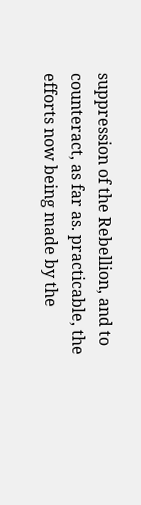suppression of the Rebellion, and to counteract, as far as. practicable, the efforts now being made by the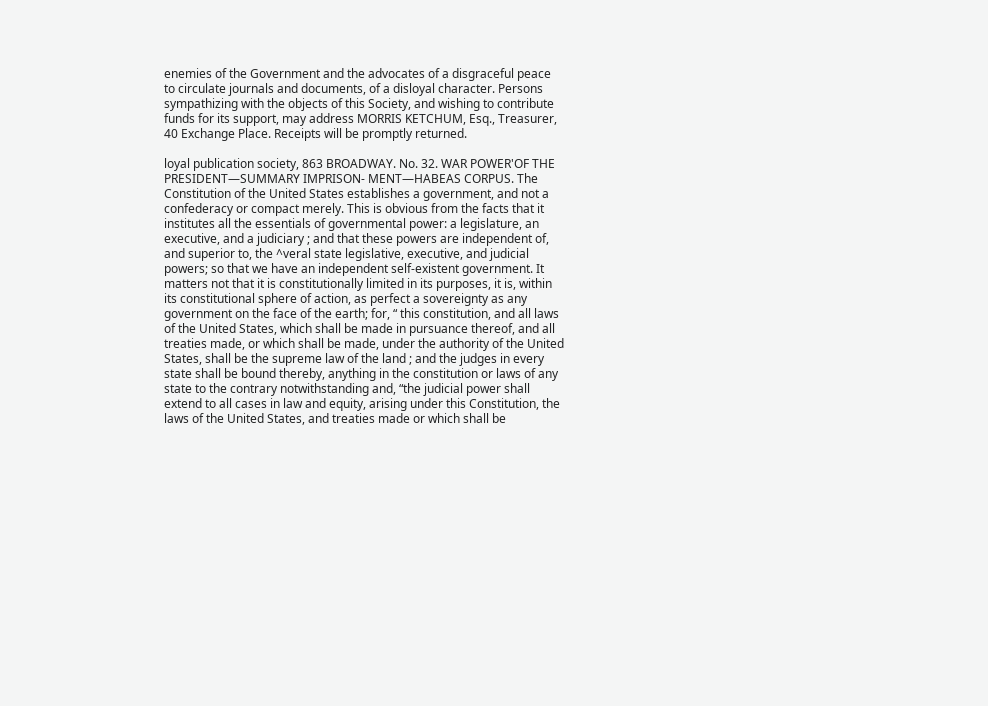enemies of the Government and the advocates of a disgraceful peace to circulate journals and documents, of a disloyal character. Persons sympathizing with the objects of this Society, and wishing to contribute funds for its support, may address MORRIS KETCHUM, Esq., Treasurer, 40 Exchange Place. Receipts will be promptly returned.

loyal publication society, 863 BROADWAY. No. 32. WAR POWER'OF THE PRESIDENT—SUMMARY IMPRISON- MENT—HABEAS CORPUS. The Constitution of the United States establishes a government, and not a confederacy or compact merely. This is obvious from the facts that it institutes all the essentials of governmental power: a legislature, an executive, and a judiciary ; and that these powers are independent of, and superior to, the ^veral state legislative, executive, and judicial powers; so that we have an independent self-existent government. It matters not that it is constitutionally limited in its purposes, it is, within its constitutional sphere of action, as perfect a sovereignty as any government on the face of the earth; for, “ this constitution, and all laws of the United States, which shall be made in pursuance thereof, and all treaties made, or which shall be made, under the authority of the United States, shall be the supreme law of the land ; and the judges in every state shall be bound thereby, anything in the constitution or laws of any state to the contrary notwithstanding and, “the judicial power shall extend to all cases in law and equity, arising under this Constitution, the laws of the United States, and treaties made or which shall be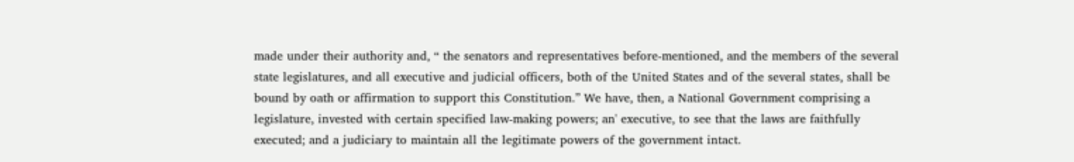made under their authority and, “ the senators and representatives before-mentioned, and the members of the several state legislatures, and all executive and judicial officers, both of the United States and of the several states, shall be bound by oath or affirmation to support this Constitution.” We have, then, a National Government comprising a legislature, invested with certain specified law-making powers; an' executive, to see that the laws are faithfully executed; and a judiciary to maintain all the legitimate powers of the government intact.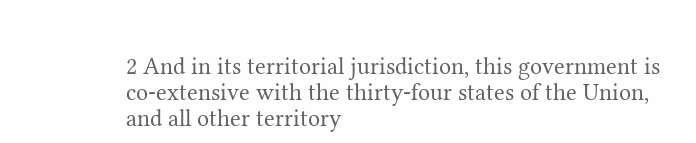2 And in its territorial jurisdiction, this government is co-extensive with the thirty-four states of the Union, and all other territory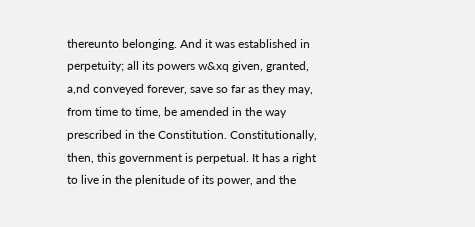thereunto belonging. And it was established in perpetuity; all its powers w&xq given, granted, a,nd conveyed forever, save so far as they may, from time to time, be amended in the way prescribed in the Constitution. Constitutionally, then, this government is perpetual. It has a right to live in the plenitude of its power, and the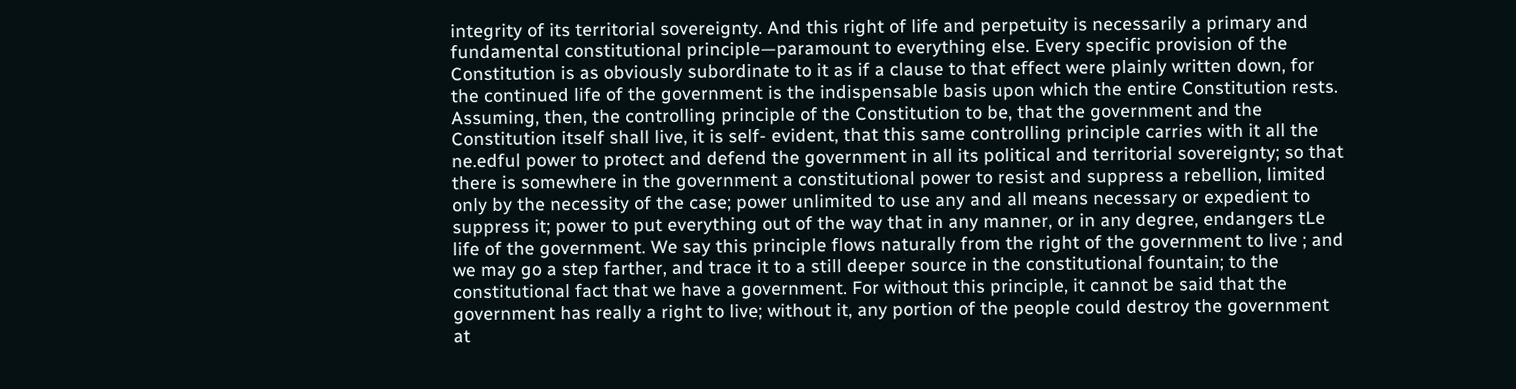integrity of its territorial sovereignty. And this right of life and perpetuity is necessarily a primary and fundamental constitutional principle—paramount to everything else. Every specific provision of the Constitution is as obviously subordinate to it as if a clause to that effect were plainly written down, for the continued life of the government is the indispensable basis upon which the entire Constitution rests. Assuming, then, the controlling principle of the Constitution to be, that the government and the Constitution itself shall live, it is self- evident, that this same controlling principle carries with it all the ne.edful power to protect and defend the government in all its political and territorial sovereignty; so that there is somewhere in the government a constitutional power to resist and suppress a rebellion, limited only by the necessity of the case; power unlimited to use any and all means necessary or expedient to suppress it; power to put everything out of the way that in any manner, or in any degree, endangers tLe life of the government. We say this principle flows naturally from the right of the government to live ; and we may go a step farther, and trace it to a still deeper source in the constitutional fountain; to the constitutional fact that we have a government. For without this principle, it cannot be said that the government has really a right to live; without it, any portion of the people could destroy the government at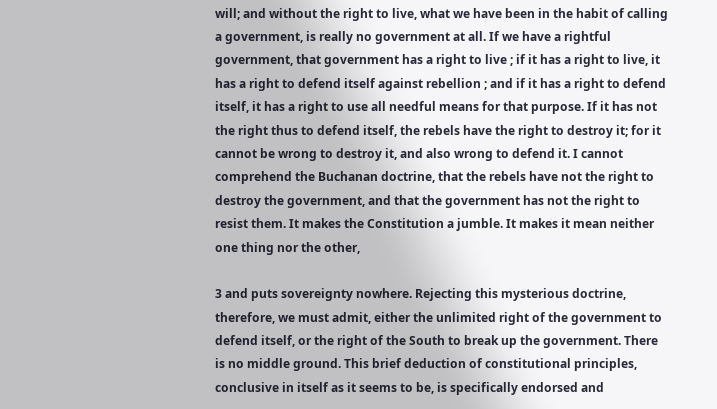will; and without the right to live, what we have been in the habit of calling a government, is really no government at all. If we have a rightful government, that government has a right to live ; if it has a right to live, it has a right to defend itself against rebellion ; and if it has a right to defend itself, it has a right to use all needful means for that purpose. If it has not the right thus to defend itself, the rebels have the right to destroy it; for it cannot be wrong to destroy it, and also wrong to defend it. I cannot comprehend the Buchanan doctrine, that the rebels have not the right to destroy the government, and that the government has not the right to resist them. It makes the Constitution a jumble. It makes it mean neither one thing nor the other,

3 and puts sovereignty nowhere. Rejecting this mysterious doctrine, therefore, we must admit, either the unlimited right of the government to defend itself, or the right of the South to break up the government. There is no middle ground. This brief deduction of constitutional principles, conclusive in itself as it seems to be, is specifically endorsed and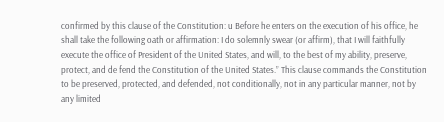confirmed by this clause of the Constitution: u Before he enters on the execution of his office, he shall take the following oath or affirmation: I do solemnly swear (or affirm), that I will faithfully execute the office of President of the United States, and will, to the best of my ability, preserve, protect, and de fend the Constitution of the United States.” This clause commands the Constitution to be preserved, protected, and defended, not conditionally, not in any particular manner, not by any limited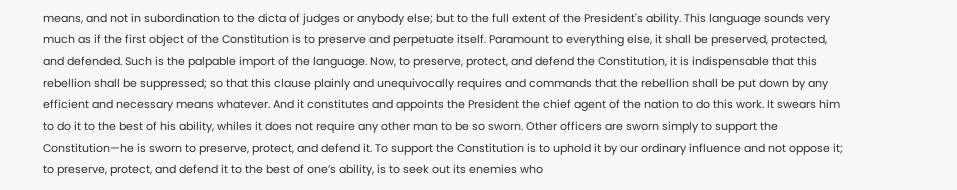means, and not in subordination to the dicta of judges or anybody else; but to the full extent of the President's ability. This language sounds very much as if the first object of the Constitution is to preserve and perpetuate itself. Paramount to everything else, it shall be preserved, protected, and defended. Such is the palpable import of the language. Now, to preserve, protect, and defend the Constitution, it is indispensable that this rebellion shall be suppressed; so that this clause plainly and unequivocally requires and commands that the rebellion shall be put down by any efficient and necessary means whatever. And it constitutes and appoints the President the chief agent of the nation to do this work. It swears him to do it to the best of his ability, whiles it does not require any other man to be so sworn. Other officers are sworn simply to support the Constitution—he is sworn to preserve, protect, and defend it. To support the Constitution is to uphold it by our ordinary influence and not oppose it; to preserve, protect, and defend it to the best of one’s ability, is to seek out its enemies who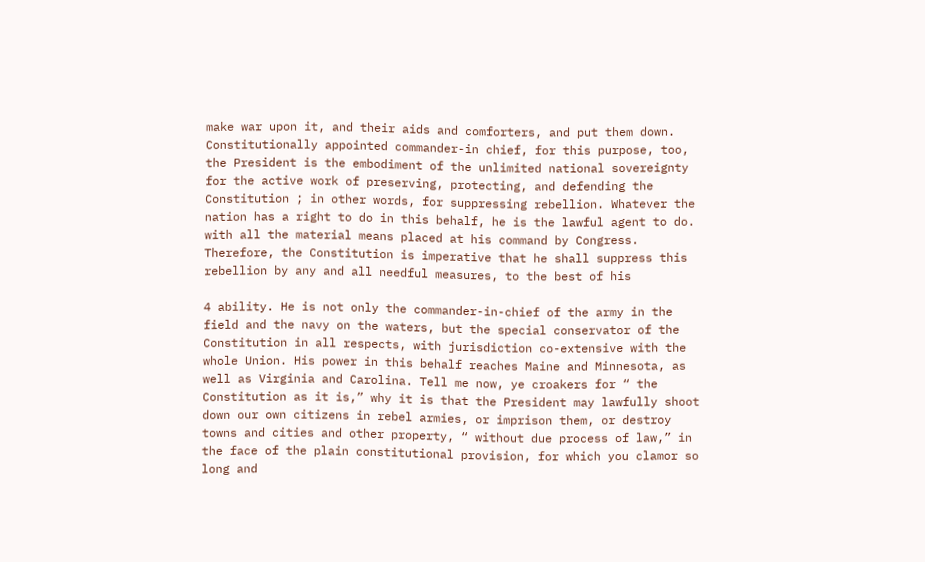make war upon it, and their aids and comforters, and put them down. Constitutionally appointed commander-in chief, for this purpose, too, the President is the embodiment of the unlimited national sovereignty for the active work of preserving, protecting, and defending the Constitution ; in other words, for suppressing rebellion. Whatever the nation has a right to do in this behalf, he is the lawful agent to do. with all the material means placed at his command by Congress. Therefore, the Constitution is imperative that he shall suppress this rebellion by any and all needful measures, to the best of his

4 ability. He is not only the commander-in-chief of the army in the field and the navy on the waters, but the special conservator of the Constitution in all respects, with jurisdiction co-extensive with the whole Union. His power in this behalf reaches Maine and Minnesota, as well as Virginia and Carolina. Tell me now, ye croakers for “ the Constitution as it is,” why it is that the President may lawfully shoot down our own citizens in rebel armies, or imprison them, or destroy towns and cities and other property, “ without due process of law,” in the face of the plain constitutional provision, for which you clamor so long and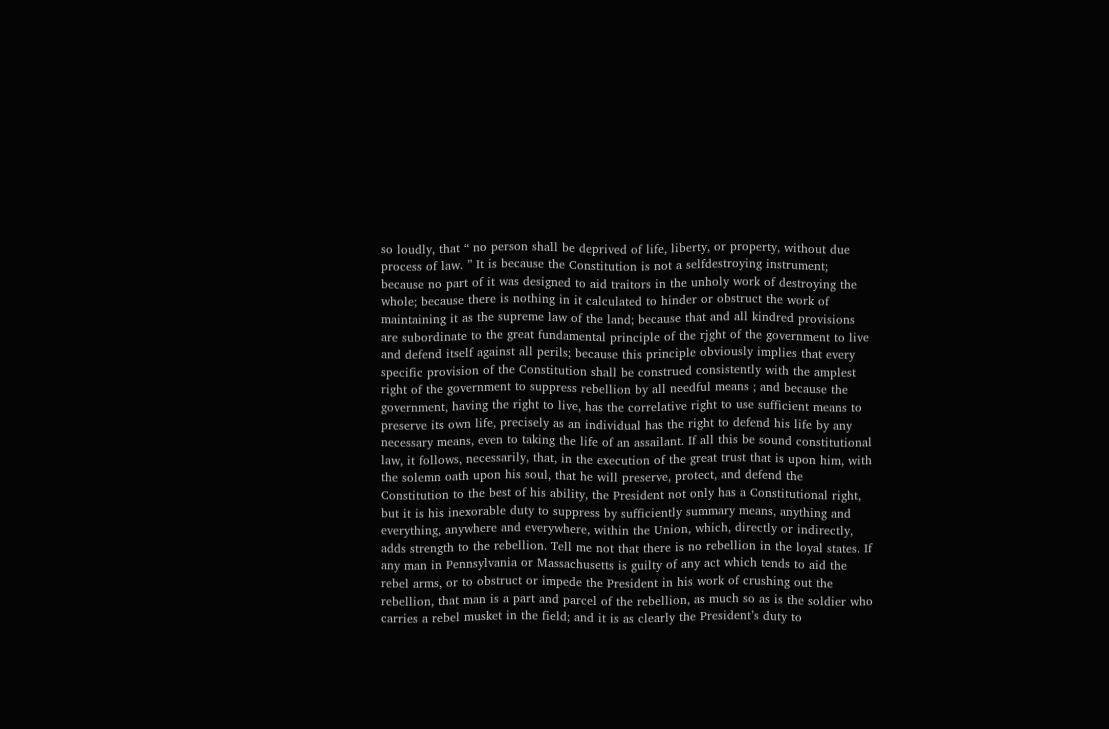so loudly, that “ no person shall be deprived of life, liberty, or property, without due process of law. ” It is because the Constitution is not a selfdestroying instrument; because no part of it was designed to aid traitors in the unholy work of destroying the whole; because there is nothing in it calculated to hinder or obstruct the work of maintaining it as the supreme law of the land; because that and all kindred provisions are subordinate to the great fundamental principle of the rjght of the government to live and defend itself against all perils; because this principle obviously implies that every specific provision of the Constitution shall be construed consistently with the amplest right of the government to suppress rebellion by all needful means ; and because the government, having the right to live, has the correlative right to use sufficient means to preserve its own life, precisely as an individual has the right to defend his life by any necessary means, even to taking the life of an assailant. If all this be sound constitutional law, it follows, necessarily, that, in the execution of the great trust that is upon him, with the solemn oath upon his soul, that he will preserve, protect, and defend the Constitution to the best of his ability, the President not only has a Constitutional right, but it is his inexorable duty to suppress by sufficiently summary means, anything and everything, anywhere and everywhere, within the Union, which, directly or indirectly, adds strength to the rebellion. Tell me not that there is no rebellion in the loyal states. If any man in Pennsylvania or Massachusetts is guilty of any act which tends to aid the rebel arms, or to obstruct or impede the President in his work of crushing out the rebellion, that man is a part and parcel of the rebellion, as much so as is the soldier who carries a rebel musket in the field; and it is as clearly the President’s duty to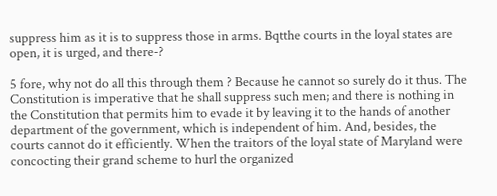suppress him as it is to suppress those in arms. Bqtthe courts in the loyal states are open, it is urged, and there-?

5 fore, why not do all this through them ? Because he cannot so surely do it thus. The Constitution is imperative that he shall suppress such men; and there is nothing in the Constitution that permits him to evade it by leaving it to the hands of another department of the government, which is independent of him. And, besides, the courts cannot do it efficiently. When the traitors of the loyal state of Maryland were concocting their grand scheme to hurl the organized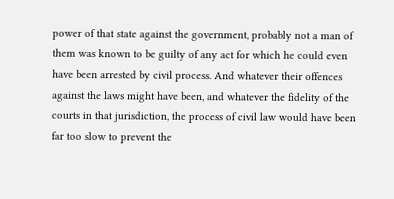power of that state against the government, probably not a man of them was known to be guilty of any act for which he could even have been arrested by civil process. And whatever their offences against the laws might have been, and whatever the fidelity of the courts in that jurisdiction, the process of civil law would have been far too slow to prevent the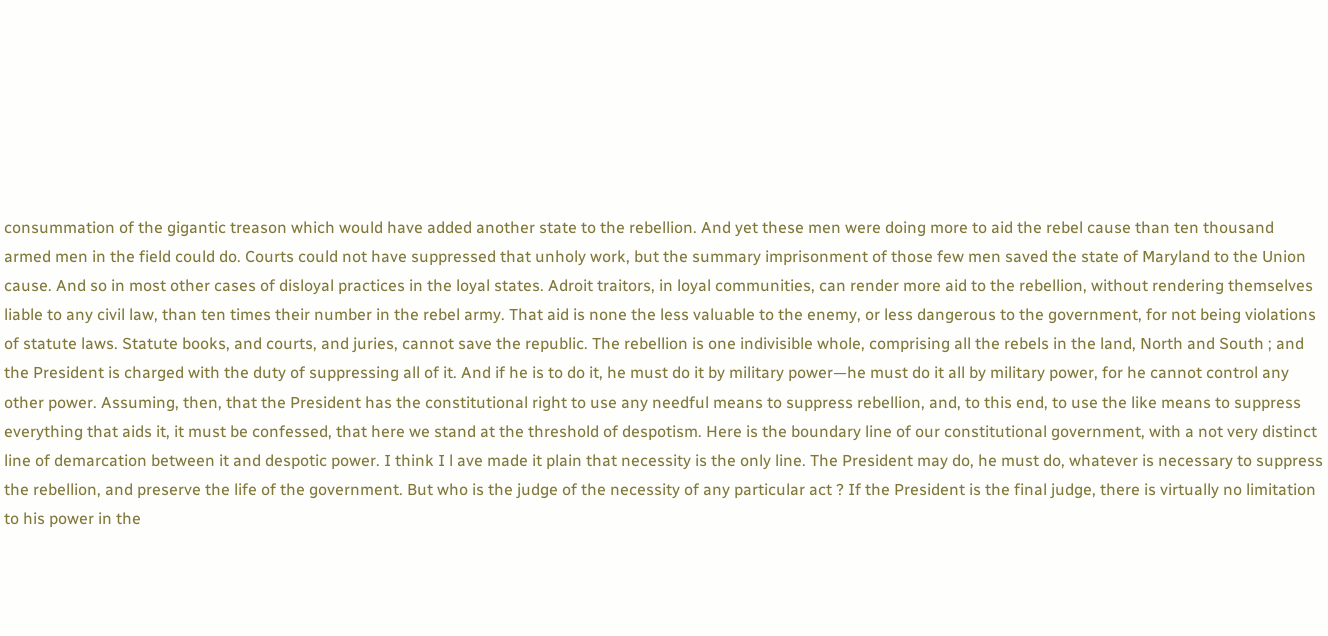consummation of the gigantic treason which would have added another state to the rebellion. And yet these men were doing more to aid the rebel cause than ten thousand armed men in the field could do. Courts could not have suppressed that unholy work, but the summary imprisonment of those few men saved the state of Maryland to the Union cause. And so in most other cases of disloyal practices in the loyal states. Adroit traitors, in loyal communities, can render more aid to the rebellion, without rendering themselves liable to any civil law, than ten times their number in the rebel army. That aid is none the less valuable to the enemy, or less dangerous to the government, for not being violations of statute laws. Statute books, and courts, and juries, cannot save the republic. The rebellion is one indivisible whole, comprising all the rebels in the land, North and South ; and the President is charged with the duty of suppressing all of it. And if he is to do it, he must do it by military power—he must do it all by military power, for he cannot control any other power. Assuming, then, that the President has the constitutional right to use any needful means to suppress rebellion, and, to this end, to use the like means to suppress everything that aids it, it must be confessed, that here we stand at the threshold of despotism. Here is the boundary line of our constitutional government, with a not very distinct line of demarcation between it and despotic power. I think I l ave made it plain that necessity is the only line. The President may do, he must do, whatever is necessary to suppress the rebellion, and preserve the life of the government. But who is the judge of the necessity of any particular act ? If the President is the final judge, there is virtually no limitation to his power in the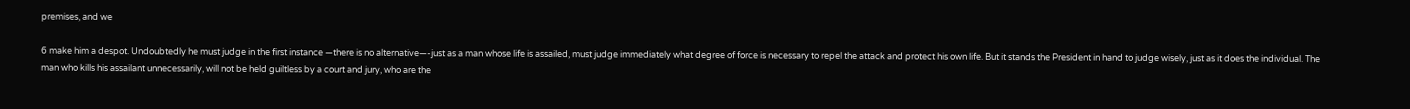premises, and we

6 make him a despot. Undoubtedly he must judge in the first instance —there is no alternative—-just as a man whose life is assailed, must judge immediately what degree of force is necessary to repel the attack and protect his own life. But it stands the President in hand to judge wisely, just as it does the individual. The man who kills his assailant unnecessarily, will not be held guiltless by a court and jury, who are the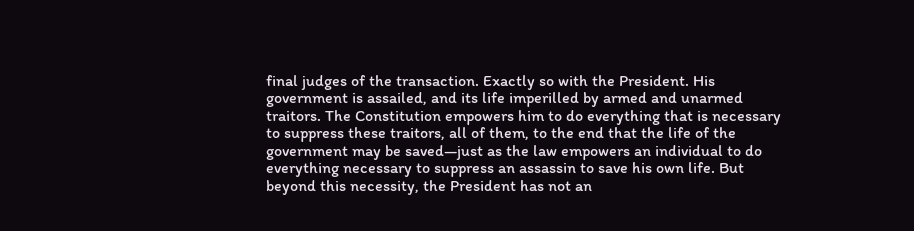final judges of the transaction. Exactly so with the President. His government is assailed, and its life imperilled by armed and unarmed traitors. The Constitution empowers him to do everything that is necessary to suppress these traitors, all of them, to the end that the life of the government may be saved—just as the law empowers an individual to do everything necessary to suppress an assassin to save his own life. But beyond this necessity, the President has not an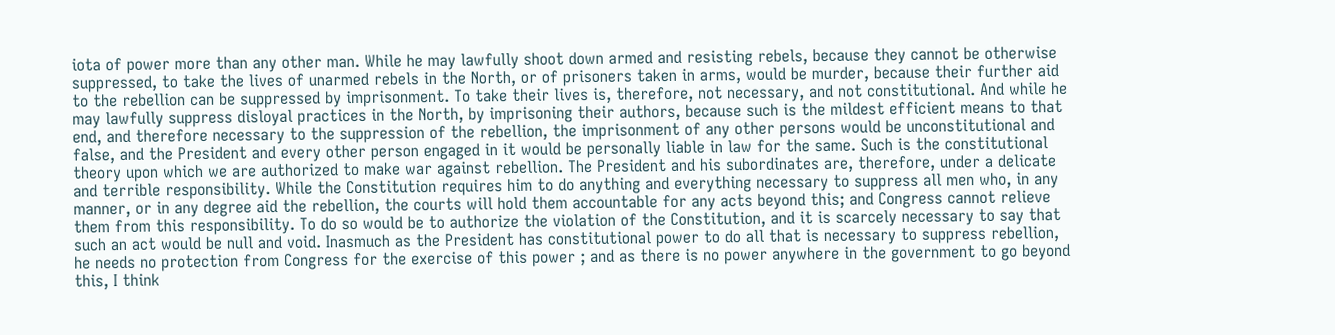iota of power more than any other man. While he may lawfully shoot down armed and resisting rebels, because they cannot be otherwise suppressed, to take the lives of unarmed rebels in the North, or of prisoners taken in arms, would be murder, because their further aid to the rebellion can be suppressed by imprisonment. To take their lives is, therefore, not necessary, and not constitutional. And while he may lawfully suppress disloyal practices in the North, by imprisoning their authors, because such is the mildest efficient means to that end, and therefore necessary to the suppression of the rebellion, the imprisonment of any other persons would be unconstitutional and false, and the President and every other person engaged in it would be personally liable in law for the same. Such is the constitutional theory upon which we are authorized to make war against rebellion. The President and his subordinates are, therefore, under a delicate and terrible responsibility. While the Constitution requires him to do anything and everything necessary to suppress all men who, in any manner, or in any degree aid the rebellion, the courts will hold them accountable for any acts beyond this; and Congress cannot relieve them from this responsibility. To do so would be to authorize the violation of the Constitution, and it is scarcely necessary to say that such an act would be null and void. Inasmuch as the President has constitutional power to do all that is necessary to suppress rebellion, he needs no protection from Congress for the exercise of this power ; and as there is no power anywhere in the government to go beyond this, I think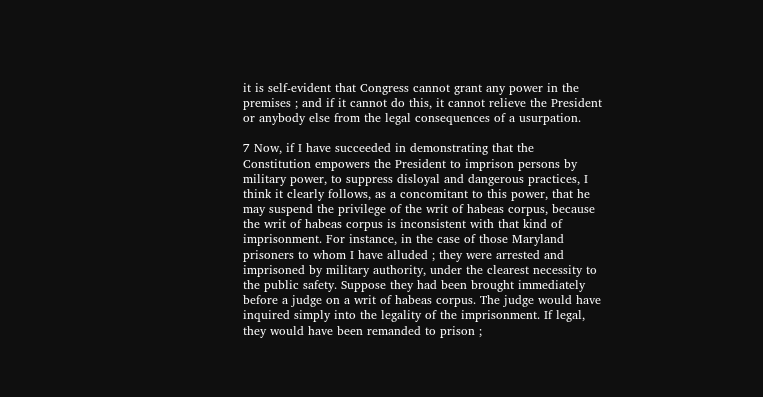it is self-evident that Congress cannot grant any power in the premises ; and if it cannot do this, it cannot relieve the President or anybody else from the legal consequences of a usurpation.

7 Now, if I have succeeded in demonstrating that the Constitution empowers the President to imprison persons by military power, to suppress disloyal and dangerous practices, I think it clearly follows, as a concomitant to this power, that he may suspend the privilege of the writ of habeas corpus, because the writ of habeas corpus is inconsistent with that kind of imprisonment. For instance, in the case of those Maryland prisoners to whom I have alluded ; they were arrested and imprisoned by military authority, under the clearest necessity to the public safety. Suppose they had been brought immediately before a judge on a writ of habeas corpus. The judge would have inquired simply into the legality of the imprisonment. If legal, they would have been remanded to prison ;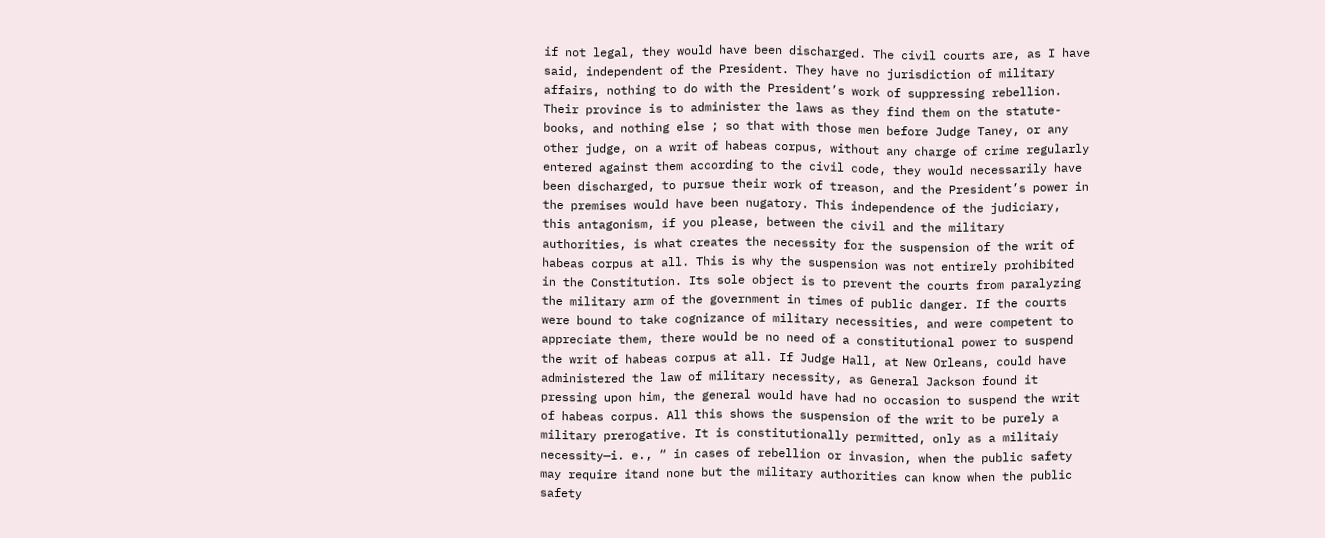if not legal, they would have been discharged. The civil courts are, as I have said, independent of the President. They have no jurisdiction of military affairs, nothing to do with the President’s work of suppressing rebellion. Their province is to administer the laws as they find them on the statute-books, and nothing else ; so that with those men before Judge Taney, or any other judge, on a writ of habeas corpus, without any charge of crime regularly entered against them according to the civil code, they would necessarily have been discharged, to pursue their work of treason, and the President’s power in the premises would have been nugatory. This independence of the judiciary, this antagonism, if you please, between the civil and the military authorities, is what creates the necessity for the suspension of the writ of habeas corpus at all. This is why the suspension was not entirely prohibited in the Constitution. Its sole object is to prevent the courts from paralyzing the military arm of the government in times of public danger. If the courts were bound to take cognizance of military necessities, and were competent to appreciate them, there would be no need of a constitutional power to suspend the writ of habeas corpus at all. If Judge Hall, at New Orleans, could have administered the law of military necessity, as General Jackson found it pressing upon him, the general would have had no occasion to suspend the writ of habeas corpus. All this shows the suspension of the writ to be purely a military prerogative. It is constitutionally permitted, only as a militaiy necessity—i. e., “ in cases of rebellion or invasion, when the public safety may require itand none but the military authorities can know when the public safety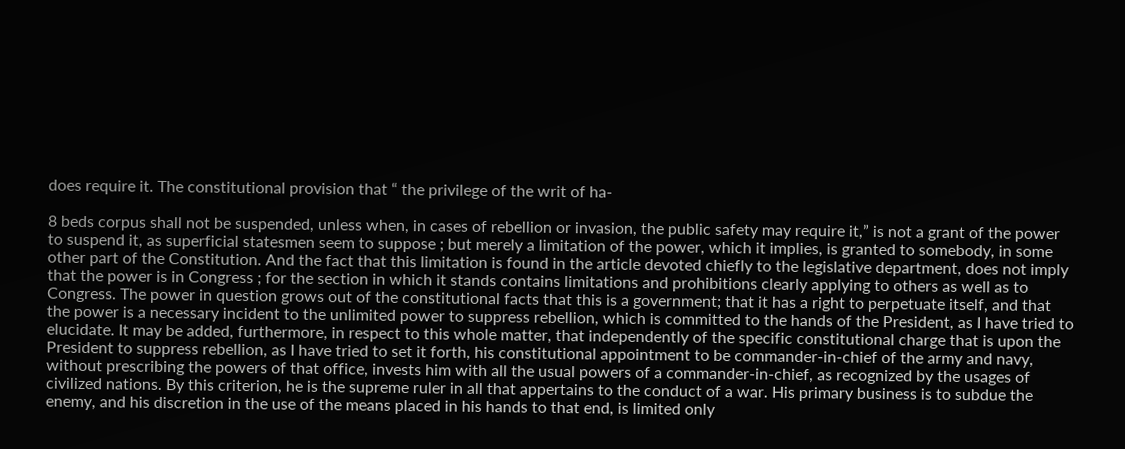does require it. The constitutional provision that “ the privilege of the writ of ha-

8 beds corpus shall not be suspended, unless when, in cases of rebellion or invasion, the public safety may require it,” is not a grant of the power to suspend it, as superficial statesmen seem to suppose ; but merely a limitation of the power, which it implies, is granted to somebody, in some other part of the Constitution. And the fact that this limitation is found in the article devoted chiefly to the legislative department, does not imply that the power is in Congress ; for the section in which it stands contains limitations and prohibitions clearly applying to others as well as to Congress. The power in question grows out of the constitutional facts that this is a government; that it has a right to perpetuate itself, and that the power is a necessary incident to the unlimited power to suppress rebellion, which is committed to the hands of the President, as I have tried to elucidate. It may be added, furthermore, in respect to this whole matter, that independently of the specific constitutional charge that is upon the President to suppress rebellion, as I have tried to set it forth, his constitutional appointment to be commander-in-chief of the army and navy, without prescribing the powers of that office, invests him with all the usual powers of a commander-in-chief, as recognized by the usages of civilized nations. By this criterion, he is the supreme ruler in all that appertains to the conduct of a war. His primary business is to subdue the enemy, and his discretion in the use of the means placed in his hands to that end, is limited only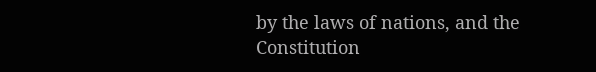by the laws of nations, and the Constitution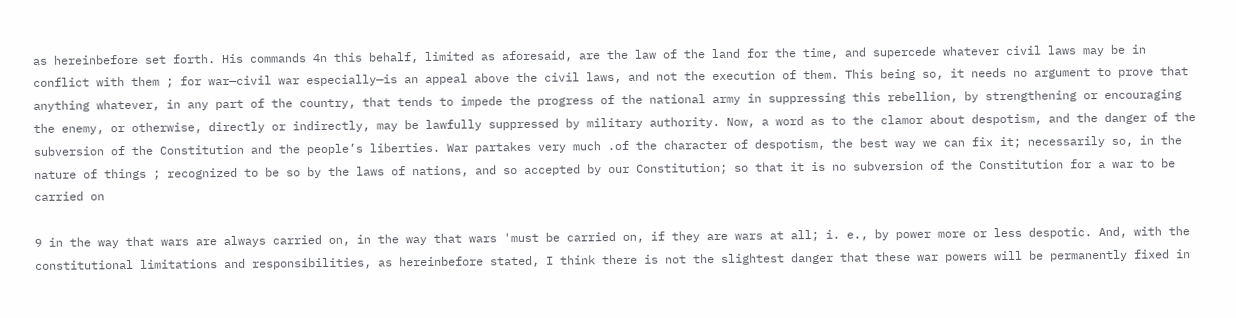as hereinbefore set forth. His commands 4n this behalf, limited as aforesaid, are the law of the land for the time, and supercede whatever civil laws may be in conflict with them ; for war—civil war especially—is an appeal above the civil laws, and not the execution of them. This being so, it needs no argument to prove that anything whatever, in any part of the country, that tends to impede the progress of the national army in suppressing this rebellion, by strengthening or encouraging the enemy, or otherwise, directly or indirectly, may be lawfully suppressed by military authority. Now, a word as to the clamor about despotism, and the danger of the subversion of the Constitution and the people’s liberties. War partakes very much .of the character of despotism, the best way we can fix it; necessarily so, in the nature of things ; recognized to be so by the laws of nations, and so accepted by our Constitution; so that it is no subversion of the Constitution for a war to be carried on

9 in the way that wars are always carried on, in the way that wars 'must be carried on, if they are wars at all; i. e., by power more or less despotic. And, with the constitutional limitations and responsibilities, as hereinbefore stated, I think there is not the slightest danger that these war powers will be permanently fixed in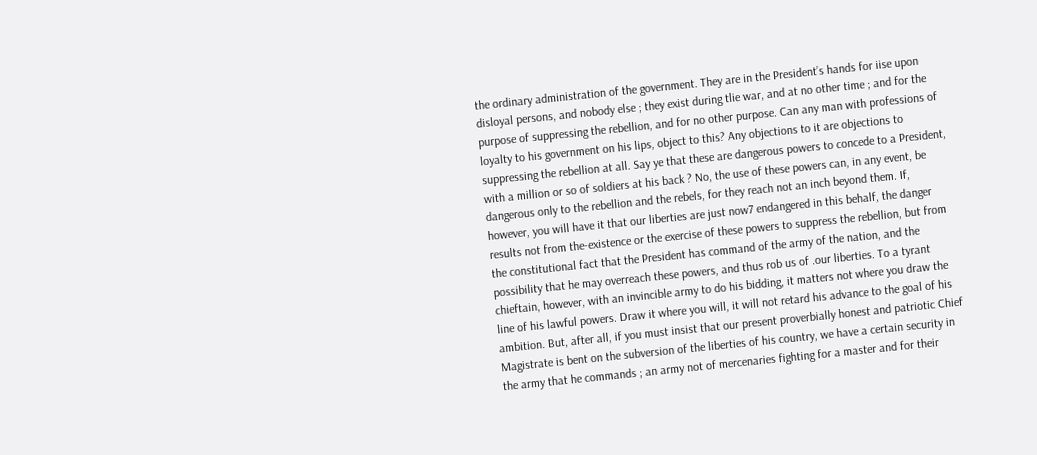the ordinary administration of the government. They are in the President’s hands for iise upon disloyal persons, and nobody else ; they exist during tlie war, and at no other time ; and for the purpose of suppressing the rebellion, and for no other purpose. Can any man with professions of loyalty to his government on his lips, object to this? Any objections to it are objections to suppressing the rebellion at all. Say ye that these are dangerous powers to concede to a President, with a million or so of soldiers at his back ? No, the use of these powers can, in any event, be dangerous only to the rebellion and the rebels, for they reach not an inch beyond them. If, however, you will have it that our liberties are just now7 endangered in this behalf, the danger results not from the-existence or the exercise of these powers to suppress the rebellion, but from the constitutional fact that the President has command of the army of the nation, and the possibility that he may overreach these powers, and thus rob us of .our liberties. To a tyrant chieftain, however, with an invincible army to do his bidding, it matters not where you draw the line of his lawful powers. Draw it where you will, it will not retard his advance to the goal of his ambition. But, after all, if you must insist that our present proverbially honest and patriotic Chief Magistrate is bent on the subversion of the liberties of his country, we have a certain security in the army that he commands ; an army not of mercenaries fighting for a master and for their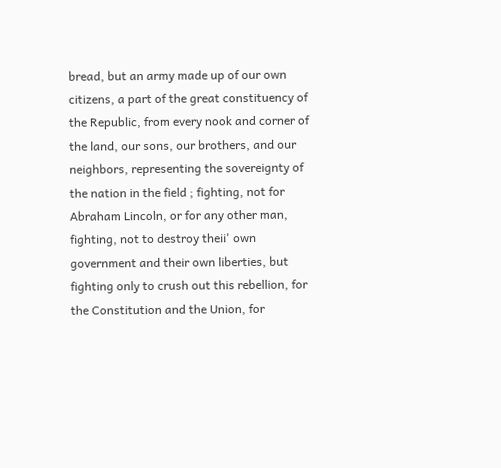bread, but an army made up of our own citizens, a part of the great constituency of the Republic, from every nook and corner of the land, our sons, our brothers, and our neighbors, representing the sovereignty of the nation in the field ; fighting, not for Abraham Lincoln, or for any other man, fighting, not to destroy theii' own government and their own liberties, but fighting only to crush out this rebellion, for the Constitution and the Union, for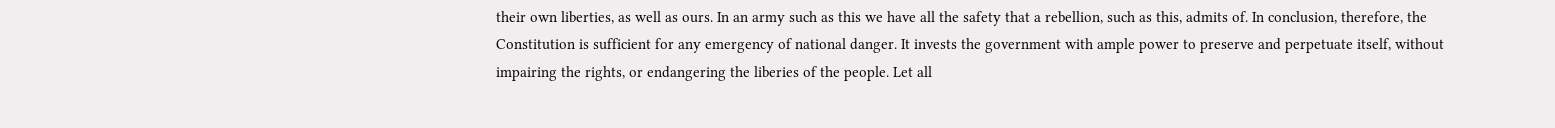their own liberties, as well as ours. In an army such as this we have all the safety that a rebellion, such as this, admits of. In conclusion, therefore, the Constitution is sufficient for any emergency of national danger. It invests the government with ample power to preserve and perpetuate itself, without impairing the rights, or endangering the liberies of the people. Let all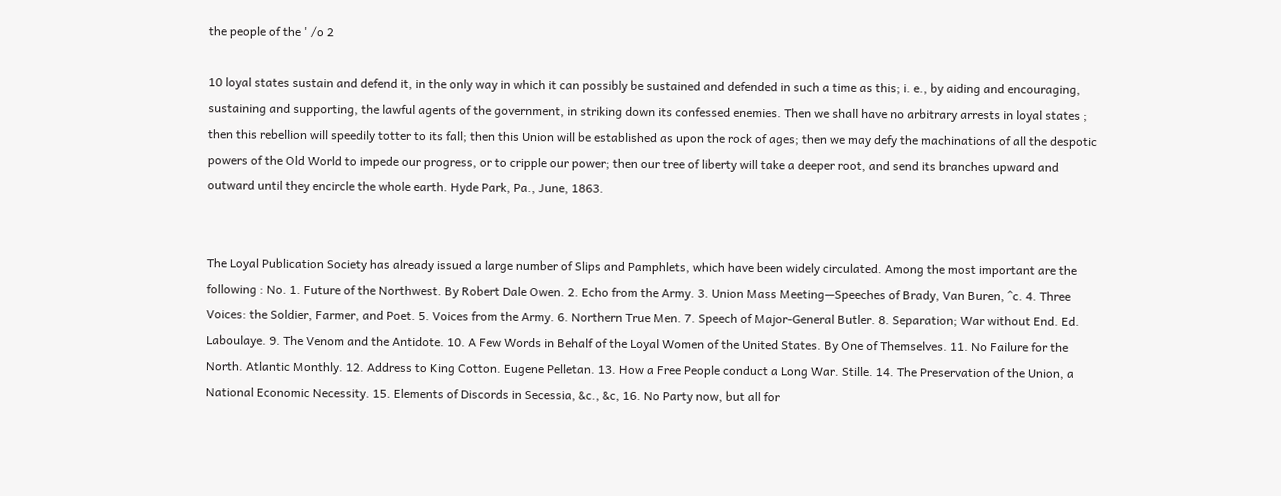the people of the ' /o 2

10 loyal states sustain and defend it, in the only way in which it can possibly be sustained and defended in such a time as this; i. e., by aiding and encouraging, sustaining and supporting, the lawful agents of the government, in striking down its confessed enemies. Then we shall have no arbitrary arrests in loyal states ; then this rebellion will speedily totter to its fall; then this Union will be established as upon the rock of ages; then we may defy the machinations of all the despotic powers of the Old World to impede our progress, or to cripple our power; then our tree of liberty will take a deeper root, and send its branches upward and outward until they encircle the whole earth. Hyde Park, Pa., June, 1863.


The Loyal Publication Society has already issued a large number of Slips and Pamphlets, which have been widely circulated. Among the most important are the following : No. 1. Future of the Northwest. By Robert Dale Owen. 2. Echo from the Army. 3. Union Mass Meeting—Speeches of Brady, Van Buren, ^c. 4. Three Voices: the Soldier, Farmer, and Poet. 5. Voices from the Army. 6. Northern True Men. 7. Speech of Major-General Butler. 8. Separation; War without End. Ed. Laboulaye. 9. The Venom and the Antidote. 10. A Few Words in Behalf of the Loyal Women of the United States. By One of Themselves. 11. No Failure for the North. Atlantic Monthly. 12. Address to King Cotton. Eugene Pelletan. 13. How a Free People conduct a Long War. Stille. 14. The Preservation of the Union, a National Economic Necessity. 15. Elements of Discords in Secessia, &c., &c, 16. No Party now, but all for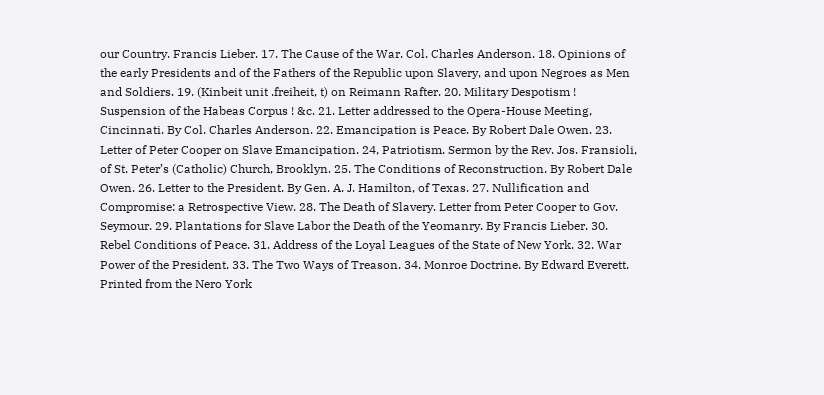our Country. Francis Lieber. 17. The Cause of the War. Col. Charles Anderson. 18. Opinions of the early Presidents and of the Fathers of the Republic upon Slavery, and upon Negroes as Men and Soldiers. 19. (Kinbeit unit .freiheit, t) on Reimann Rafter. 20. Military Despotism ! Suspension of the Habeas Corpus ! &c. 21. Letter addressed to the Opera-House Meeting, Cincinnati. By Col. Charles Anderson. 22. Emancipation is Peace. By Robert Dale Owen. 23. Letter of Peter Cooper on Slave Emancipation. 24, Patriotism. Sermon by the Rev. Jos. Fransioli, of St. Peter’s (Catholic) Church, Brooklyn. 25. The Conditions of Reconstruction. By Robert Dale Owen. 26. Letter to the President. By Gen. A. J. Hamilton, of Texas. 27. Nullification and Compromise: a Retrospective View. 28. The Death of Slavery. Letter from Peter Cooper to Gov. Seymour. 29. Plantations for Slave Labor the Death of the Yeomanry. By Francis Lieber. 30. Rebel Conditions of Peace. 31. Address of the Loyal Leagues of the State of New York. 32. War Power of the President. 33. The Two Ways of Treason. 34. Monroe Doctrine. By Edward Everett. Printed from the Nero York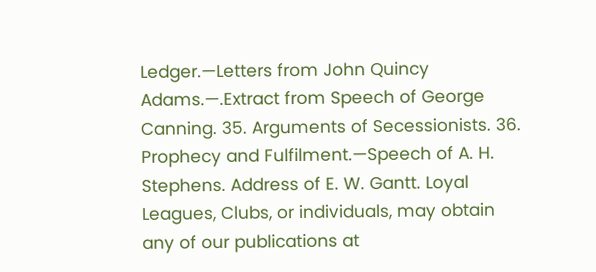Ledger.—Letters from John Quincy Adams.—.Extract from Speech of George Canning. 35. Arguments of Secessionists. 36. Prophecy and Fulfilment.—Speech of A. H. Stephens. Address of E. W. Gantt. Loyal Leagues, Clubs, or individuals, may obtain any of our publications at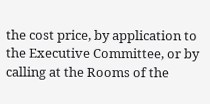the cost price, by application to the Executive Committee, or by calling at the Rooms of the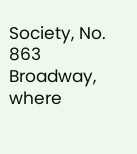Society, No. 863 Broadway, where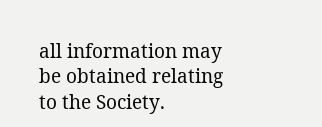all information may be obtained relating to the Society.